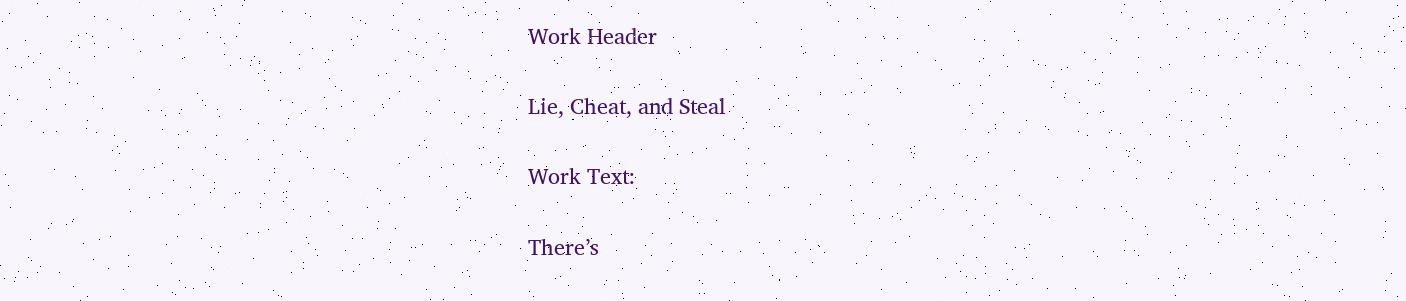Work Header

Lie, Cheat, and Steal

Work Text:

There’s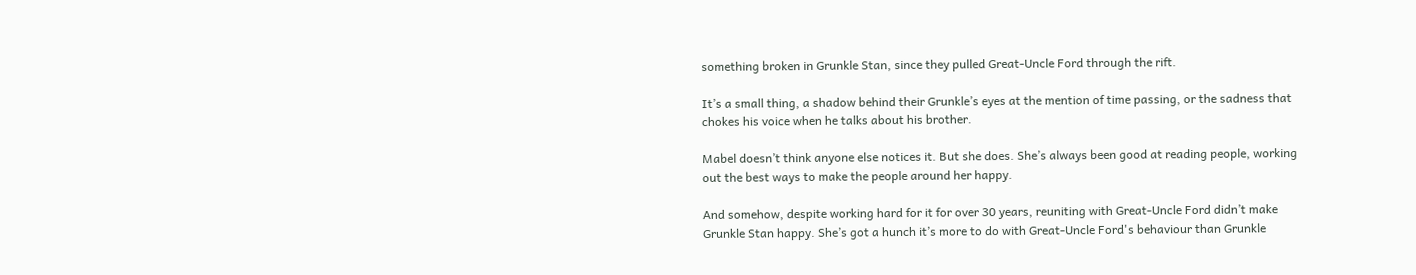something broken in Grunkle Stan, since they pulled Great-Uncle Ford through the rift.

It’s a small thing, a shadow behind their Grunkle’s eyes at the mention of time passing, or the sadness that chokes his voice when he talks about his brother.

Mabel doesn’t think anyone else notices it. But she does. She’s always been good at reading people, working out the best ways to make the people around her happy.

And somehow, despite working hard for it for over 30 years, reuniting with Great-Uncle Ford didn’t make Grunkle Stan happy. She’s got a hunch it’s more to do with Great-Uncle Ford's behaviour than Grunkle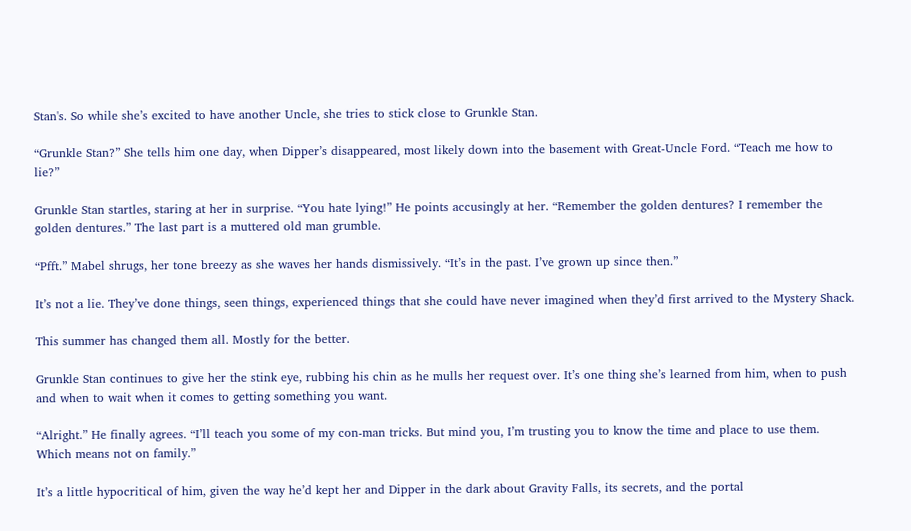Stan's. So while she’s excited to have another Uncle, she tries to stick close to Grunkle Stan.

“Grunkle Stan?” She tells him one day, when Dipper’s disappeared, most likely down into the basement with Great-Uncle Ford. “Teach me how to lie?”

Grunkle Stan startles, staring at her in surprise. “You hate lying!” He points accusingly at her. “Remember the golden dentures? I remember the golden dentures.” The last part is a muttered old man grumble.

“Pfft.” Mabel shrugs, her tone breezy as she waves her hands dismissively. “It’s in the past. I’ve grown up since then.”

It’s not a lie. They’ve done things, seen things, experienced things that she could have never imagined when they’d first arrived to the Mystery Shack.

This summer has changed them all. Mostly for the better.

Grunkle Stan continues to give her the stink eye, rubbing his chin as he mulls her request over. It’s one thing she’s learned from him, when to push and when to wait when it comes to getting something you want.

“Alright.” He finally agrees. “I’ll teach you some of my con-man tricks. But mind you, I’m trusting you to know the time and place to use them. Which means not on family.”

It’s a little hypocritical of him, given the way he’d kept her and Dipper in the dark about Gravity Falls, its secrets, and the portal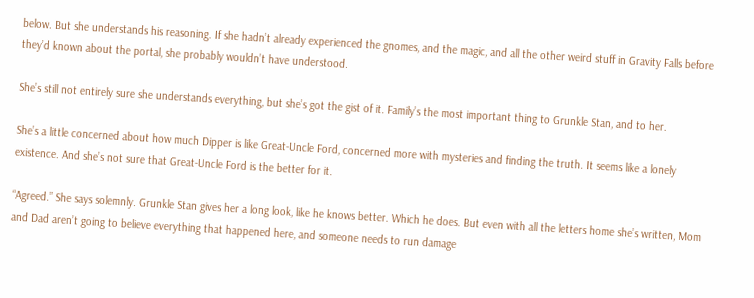below. But she understands his reasoning. If she hadn’t already experienced the gnomes, and the magic, and all the other weird stuff in Gravity Falls before they’d known about the portal, she probably wouldn’t have understood.

She’s still not entirely sure she understands everything, but she’s got the gist of it. Family’s the most important thing to Grunkle Stan, and to her.

She’s a little concerned about how much Dipper is like Great-Uncle Ford, concerned more with mysteries and finding the truth. It seems like a lonely existence. And she’s not sure that Great-Uncle Ford is the better for it.

“Agreed.” She says solemnly. Grunkle Stan gives her a long look, like he knows better. Which he does. But even with all the letters home she’s written, Mom and Dad aren’t going to believe everything that happened here, and someone needs to run damage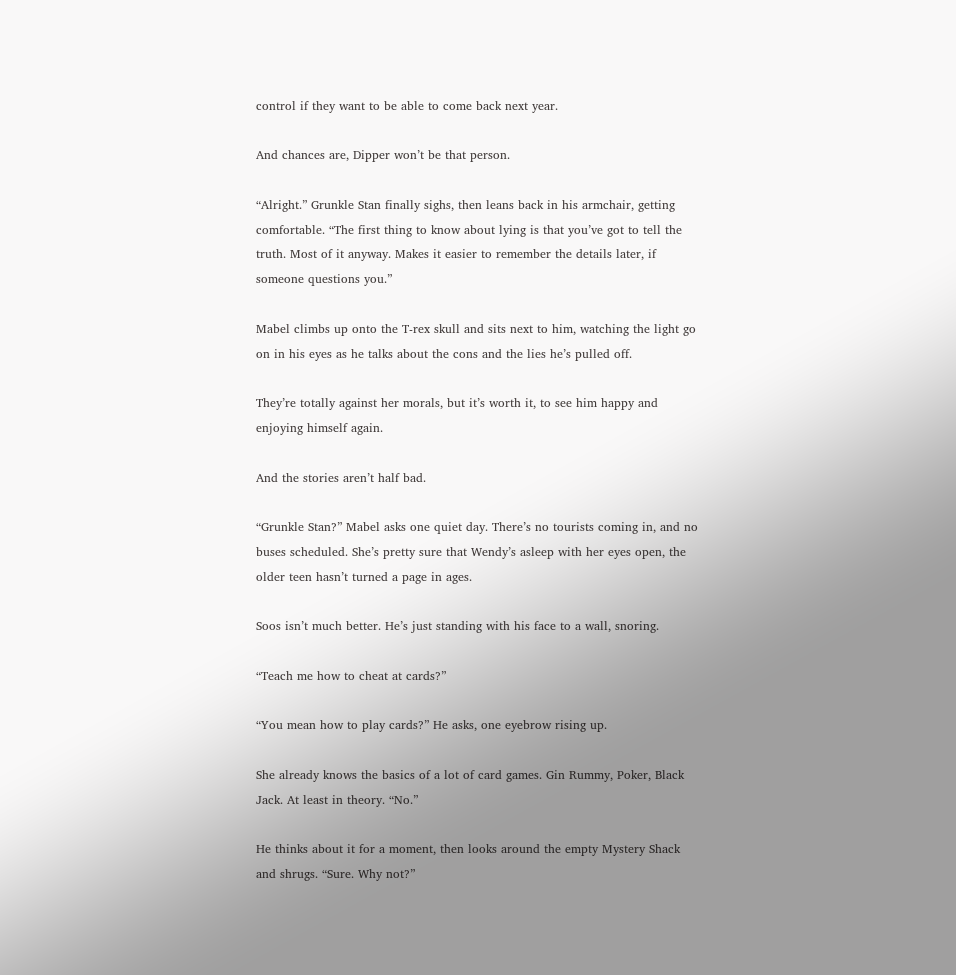control if they want to be able to come back next year.

And chances are, Dipper won’t be that person.

“Alright.” Grunkle Stan finally sighs, then leans back in his armchair, getting comfortable. “The first thing to know about lying is that you’ve got to tell the truth. Most of it anyway. Makes it easier to remember the details later, if someone questions you.”

Mabel climbs up onto the T-rex skull and sits next to him, watching the light go on in his eyes as he talks about the cons and the lies he’s pulled off.

They’re totally against her morals, but it’s worth it, to see him happy and enjoying himself again.

And the stories aren’t half bad.

“Grunkle Stan?” Mabel asks one quiet day. There’s no tourists coming in, and no buses scheduled. She’s pretty sure that Wendy’s asleep with her eyes open, the older teen hasn’t turned a page in ages.

Soos isn’t much better. He’s just standing with his face to a wall, snoring.

“Teach me how to cheat at cards?”

“You mean how to play cards?” He asks, one eyebrow rising up.

She already knows the basics of a lot of card games. Gin Rummy, Poker, Black Jack. At least in theory. “No.”

He thinks about it for a moment, then looks around the empty Mystery Shack and shrugs. “Sure. Why not?”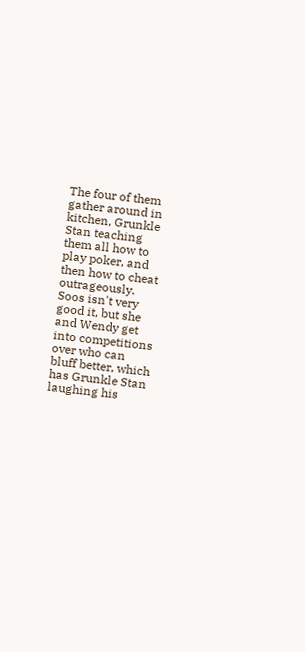The four of them gather around in kitchen, Grunkle Stan teaching them all how to play poker, and then how to cheat outrageously. Soos isn't very good it, but she and Wendy get into competitions over who can bluff better, which has Grunkle Stan laughing his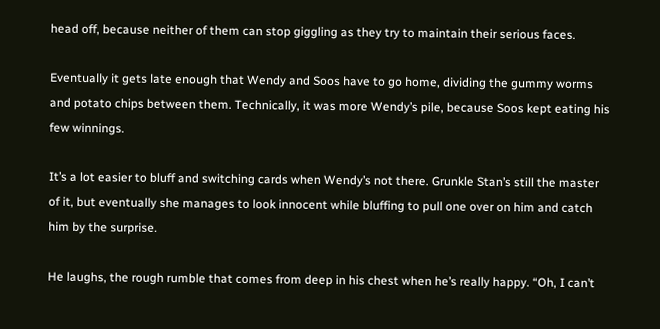head off, because neither of them can stop giggling as they try to maintain their serious faces.

Eventually it gets late enough that Wendy and Soos have to go home, dividing the gummy worms and potato chips between them. Technically, it was more Wendy’s pile, because Soos kept eating his few winnings.

It’s a lot easier to bluff and switching cards when Wendy’s not there. Grunkle Stan’s still the master of it, but eventually she manages to look innocent while bluffing to pull one over on him and catch him by the surprise.

He laughs, the rough rumble that comes from deep in his chest when he’s really happy. “Oh, I can’t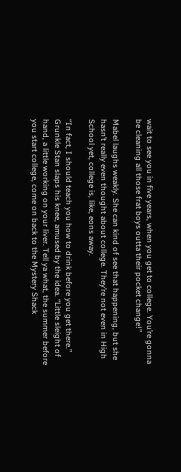wait to see you in five years, when you get to college. You’re gonna be cleaning all those frat boys outta their pocket change!”

Mabel laughs weakly. She can kind of see that happening, but she hasn’t really even thought about college. They’re not even in High School yet, college is, like, eons away.

“In fact, I should teach you how to drink before you get there.” Grunkle Stan slaps his knee, amused by the idea. “Little sleight of hand, a little working on your liver. Tell ya what, the summer before you start college, come on back to the Mystery Shack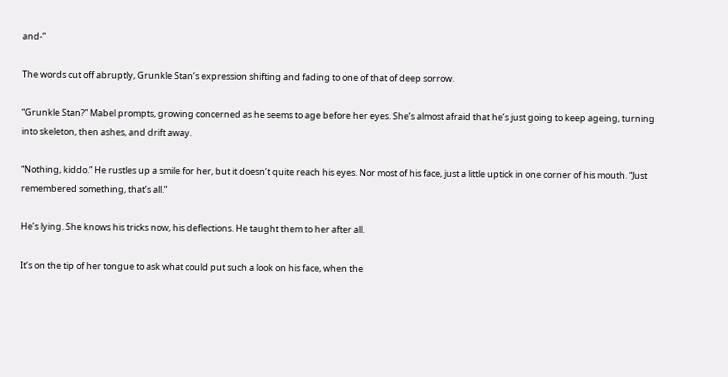and-”

The words cut off abruptly, Grunkle Stan’s expression shifting and fading to one of that of deep sorrow.

“Grunkle Stan?” Mabel prompts, growing concerned as he seems to age before her eyes. She’s almost afraid that he’s just going to keep ageing, turning into skeleton, then ashes, and drift away.

“Nothing, kiddo.” He rustles up a smile for her, but it doesn’t quite reach his eyes. Nor most of his face, just a little uptick in one corner of his mouth. “Just remembered something, that’s all.”

He’s lying. She knows his tricks now, his deflections. He taught them to her after all.

It’s on the tip of her tongue to ask what could put such a look on his face, when the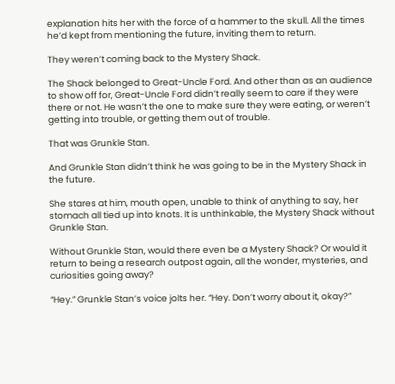explanation hits her with the force of a hammer to the skull. All the times he’d kept from mentioning the future, inviting them to return.

They weren’t coming back to the Mystery Shack.

The Shack belonged to Great-Uncle Ford. And other than as an audience to show off for, Great-Uncle Ford didn’t really seem to care if they were there or not. He wasn’t the one to make sure they were eating, or weren’t getting into trouble, or getting them out of trouble.

That was Grunkle Stan.

And Grunkle Stan didn’t think he was going to be in the Mystery Shack in the future.

She stares at him, mouth open, unable to think of anything to say, her stomach all tied up into knots. It is unthinkable, the Mystery Shack without Grunkle Stan.

Without Grunkle Stan, would there even be a Mystery Shack? Or would it return to being a research outpost again, all the wonder, mysteries, and curiosities going away?

“Hey.” Grunkle Stan’s voice jolts her. “Hey. Don’t worry about it, okay?”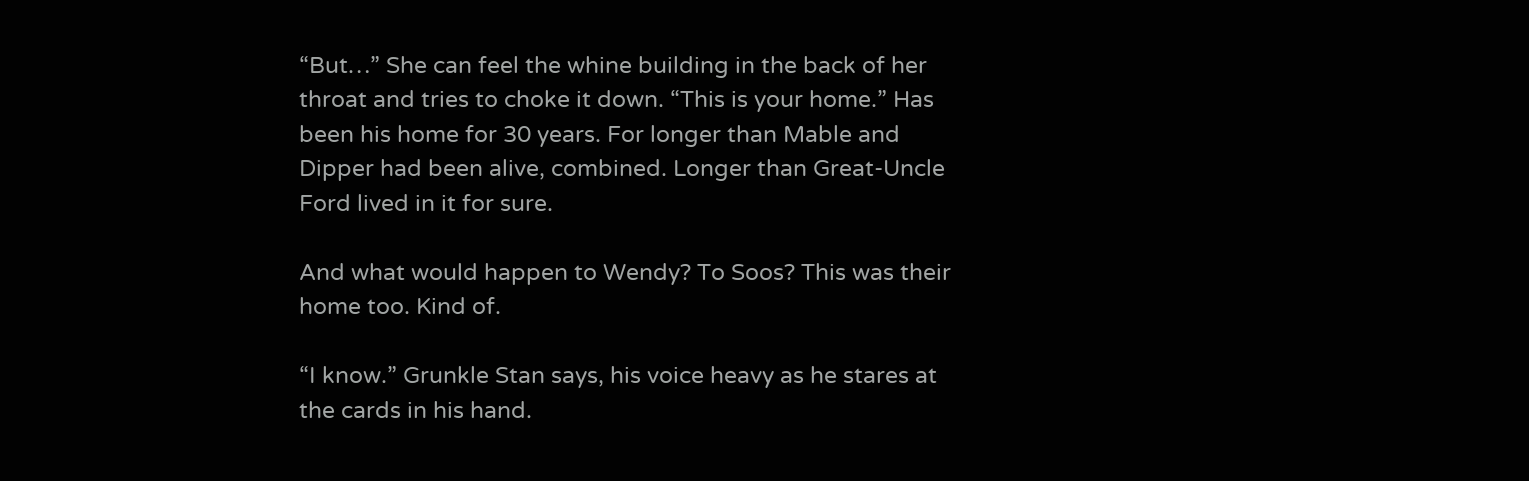“But…” She can feel the whine building in the back of her throat and tries to choke it down. “This is your home.” Has been his home for 30 years. For longer than Mable and Dipper had been alive, combined. Longer than Great-Uncle Ford lived in it for sure.

And what would happen to Wendy? To Soos? This was their home too. Kind of.

“I know.” Grunkle Stan says, his voice heavy as he stares at the cards in his hand.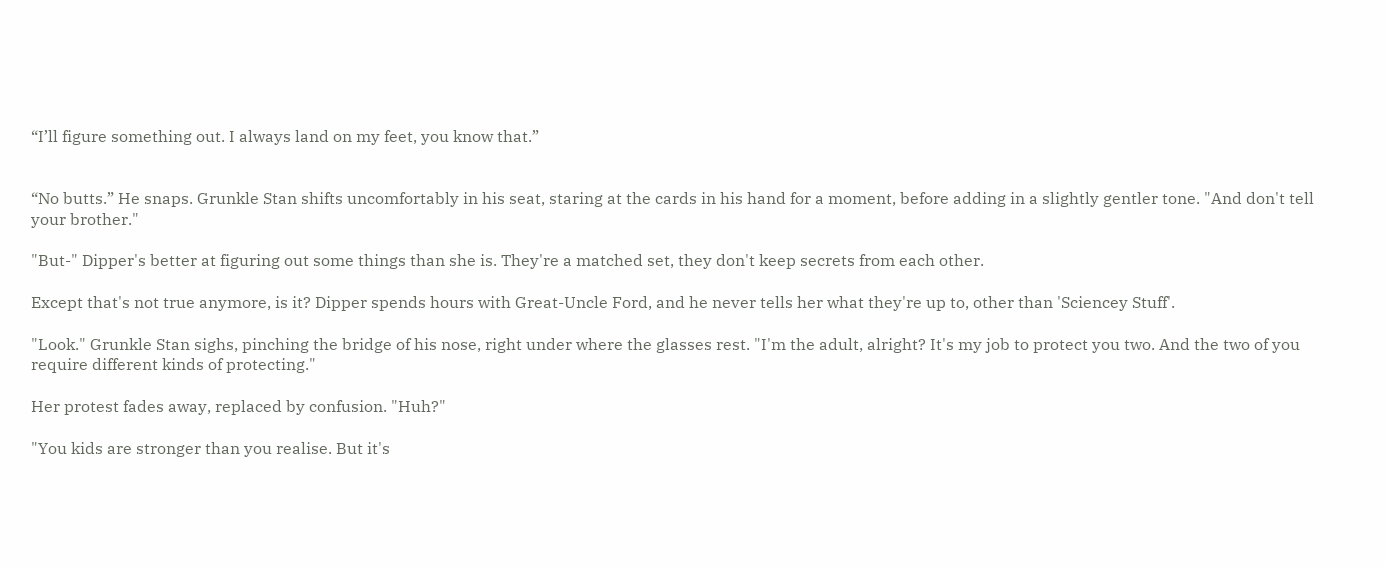“I’ll figure something out. I always land on my feet, you know that.”


“No butts.” He snaps. Grunkle Stan shifts uncomfortably in his seat, staring at the cards in his hand for a moment, before adding in a slightly gentler tone. "And don't tell your brother."

"But-" Dipper's better at figuring out some things than she is. They're a matched set, they don't keep secrets from each other.

Except that's not true anymore, is it? Dipper spends hours with Great-Uncle Ford, and he never tells her what they're up to, other than 'Sciencey Stuff'.

"Look." Grunkle Stan sighs, pinching the bridge of his nose, right under where the glasses rest. "I'm the adult, alright? It's my job to protect you two. And the two of you require different kinds of protecting."

Her protest fades away, replaced by confusion. "Huh?"

"You kids are stronger than you realise. But it's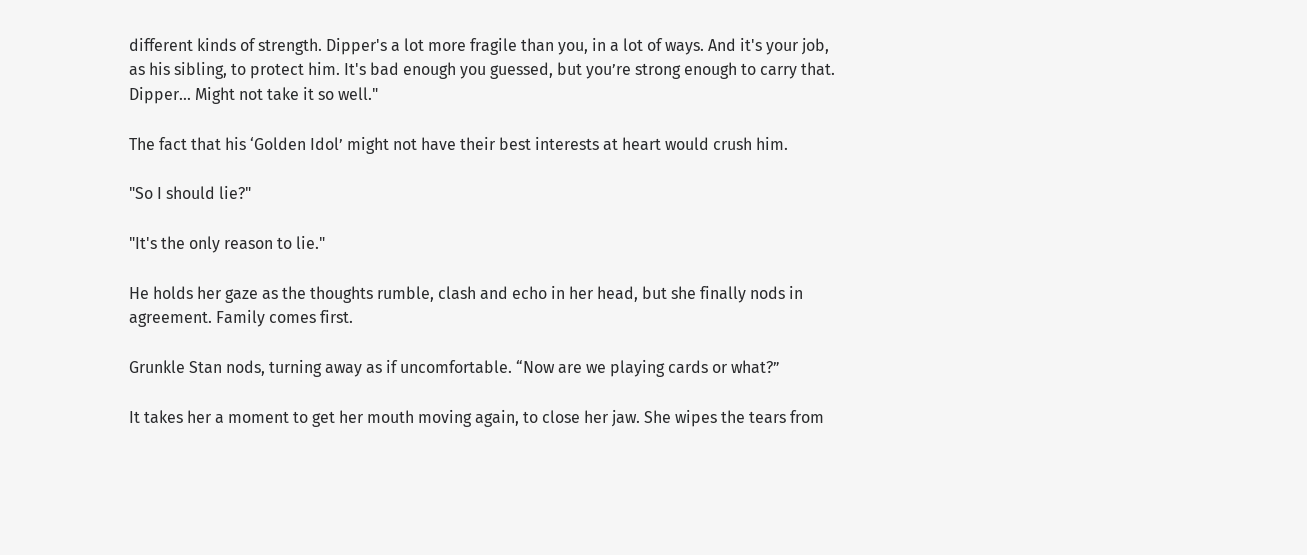different kinds of strength. Dipper's a lot more fragile than you, in a lot of ways. And it's your job, as his sibling, to protect him. It's bad enough you guessed, but you’re strong enough to carry that. Dipper... Might not take it so well."

The fact that his ‘Golden Idol’ might not have their best interests at heart would crush him.

"So I should lie?"

"It's the only reason to lie."

He holds her gaze as the thoughts rumble, clash and echo in her head, but she finally nods in agreement. Family comes first.

Grunkle Stan nods, turning away as if uncomfortable. “Now are we playing cards or what?”

It takes her a moment to get her mouth moving again, to close her jaw. She wipes the tears from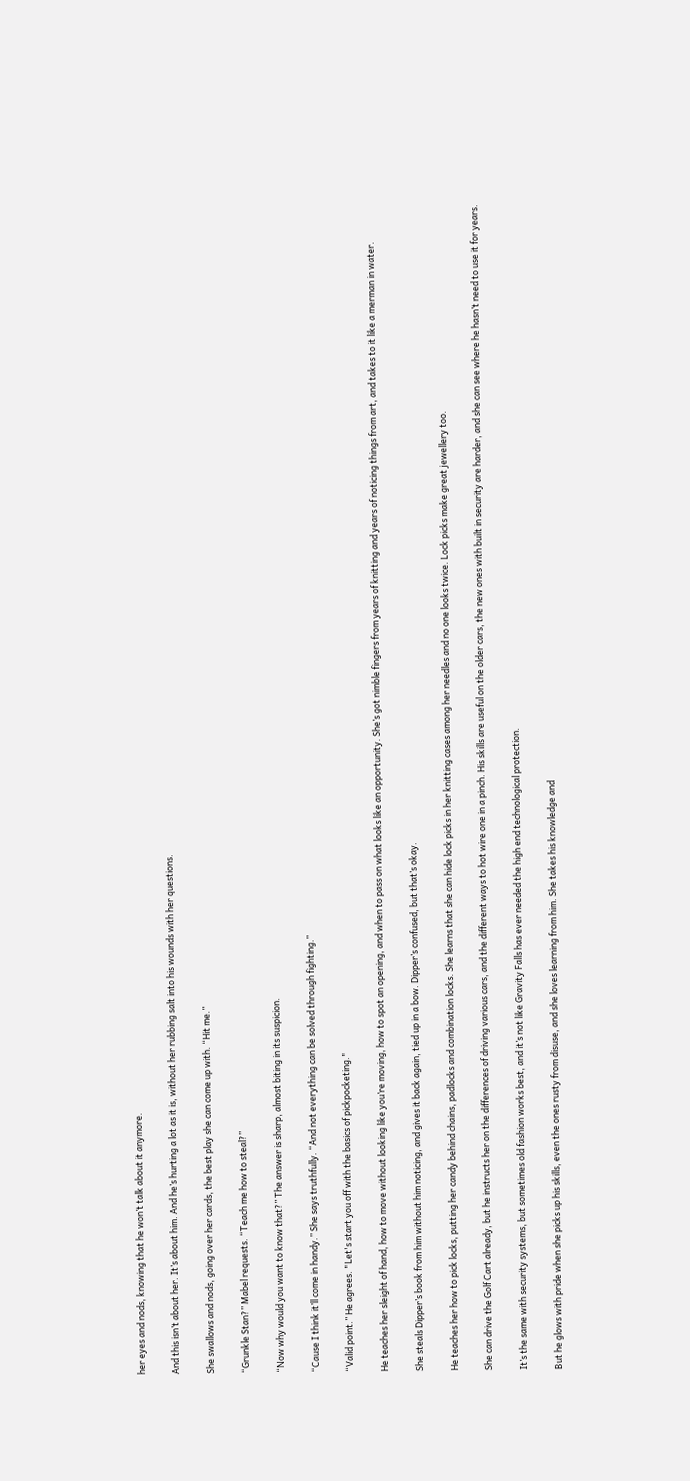her eyes and nods, knowing that he won’t talk about it anymore.

And this isn’t about her. It’s about him. And he’s hurting a lot as it is, without her rubbing salt into his wounds with her questions.

She swallows and nods, going over her cards, the best play she can come up with. “Hit me.”

“Grunkle Stan?” Mabel requests. “Teach me how to steal?”

“Now why would you want to know that?” The answer is sharp, almost biting in its suspicion.

“Cause I think it’ll come in handy.” She says truthfully. “And not everything can be solved through fighting.”

“Valid point.” He agrees. "Let's start you off with the basics of pickpocketing."

He teaches her sleight of hand, how to move without looking like you’re moving, how to spot an opening, and when to pass on what looks like an opportunity. She’s got nimble fingers from years of knitting and years of noticing things from art, and takes to it like a merman in water.

She steals Dipper’s book from him without him noticing, and gives it back again, tied up in a bow. Dipper’s confused, but that’s okay.

He teaches her how to pick locks, putting her candy behind chains, padlocks and combination locks. She learns that she can hide lock picks in her knitting cases among her needles and no one looks twice. Lock picks make great jewellery too.

She can drive the Golf Cart already, but he instructs her on the differences of driving various cars, and the different ways to hot wire one in a pinch. His skills are useful on the older cars, the new ones with built in security are harder, and she can see where he hasn’t need to use it for years.

It’s the same with security systems, but sometimes old fashion works best, and it’s not like Gravity Falls has ever needed the high end technological protection.

But he glows with pride when she picks up his skills, even the ones rusty from disuse, and she loves learning from him. She takes his knowledge and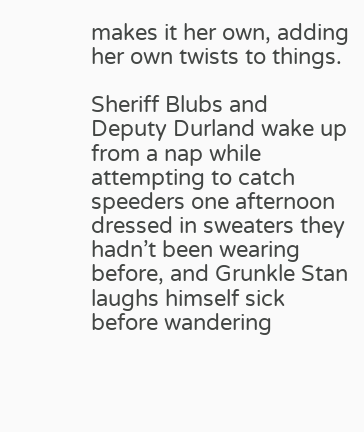makes it her own, adding her own twists to things.

Sheriff Blubs and Deputy Durland wake up from a nap while attempting to catch speeders one afternoon dressed in sweaters they hadn’t been wearing before, and Grunkle Stan laughs himself sick before wandering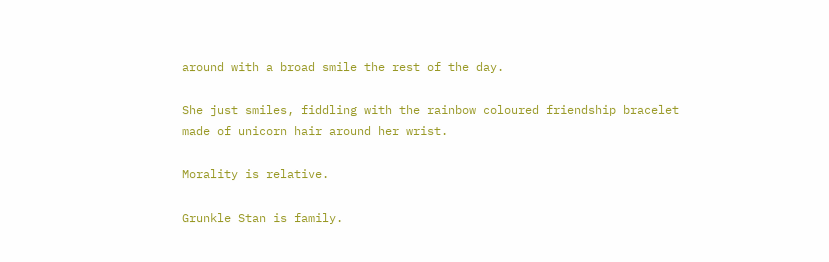around with a broad smile the rest of the day.

She just smiles, fiddling with the rainbow coloured friendship bracelet made of unicorn hair around her wrist.

Morality is relative.

Grunkle Stan is family.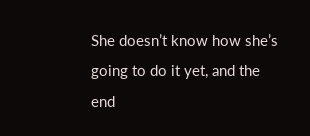She doesn’t know how she’s going to do it yet, and the end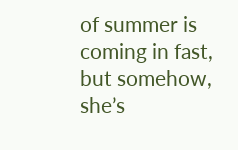of summer is coming in fast, but somehow, she’s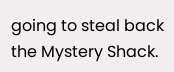going to steal back the Mystery Shack.